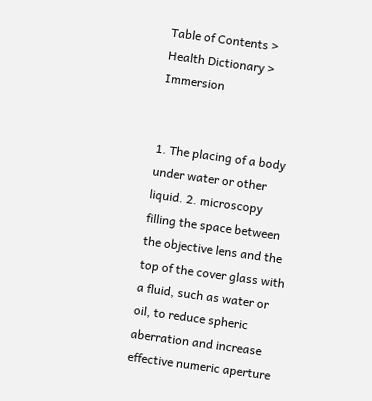Table of Contents > Health Dictionary > Immersion


1. The placing of a body under water or other liquid. 2. microscopy filling the space between the objective lens and the top of the cover glass with a fluid, such as water or oil, to reduce spheric aberration and increase effective numeric aperture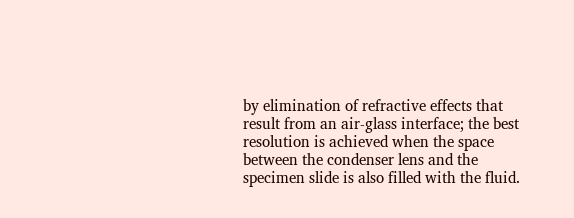by elimination of refractive effects that result from an air-glass interface; the best resolution is achieved when the space between the condenser lens and the specimen slide is also filled with the fluid.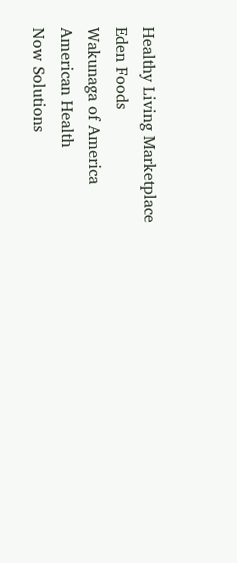Healthy Living Marketplace
Eden Foods
Wakunaga of America
American Health
Now Solutions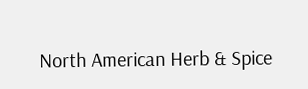North American Herb & Spice